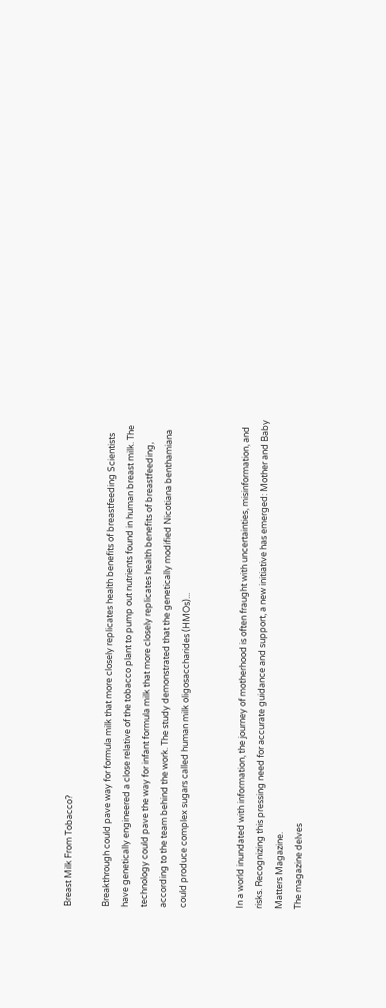Breast Milk From Tobacco?

Breakthrough could pave way for formula milk that more closely replicates health benefits of breastfeeding Scientists have genetically engineered a close relative of the tobacco plant to pump out nutrients found in human breast milk. The technology could pave the way for infant formula milk that more closely replicates health benefits of breastfeeding, according to the team behind the work. The study demonstrated that the genetically modified Nicotiana benthamiana could produce complex sugars called human milk oligosaccharides (HMOs)...


In a world inundated with information, the journey of motherhood is often fraught with uncertainties, misinformation, and risks. Recognizing this pressing need for accurate guidance and support, a new initiative has emerged: Mother and Baby Matters Magazine.
The magazine delves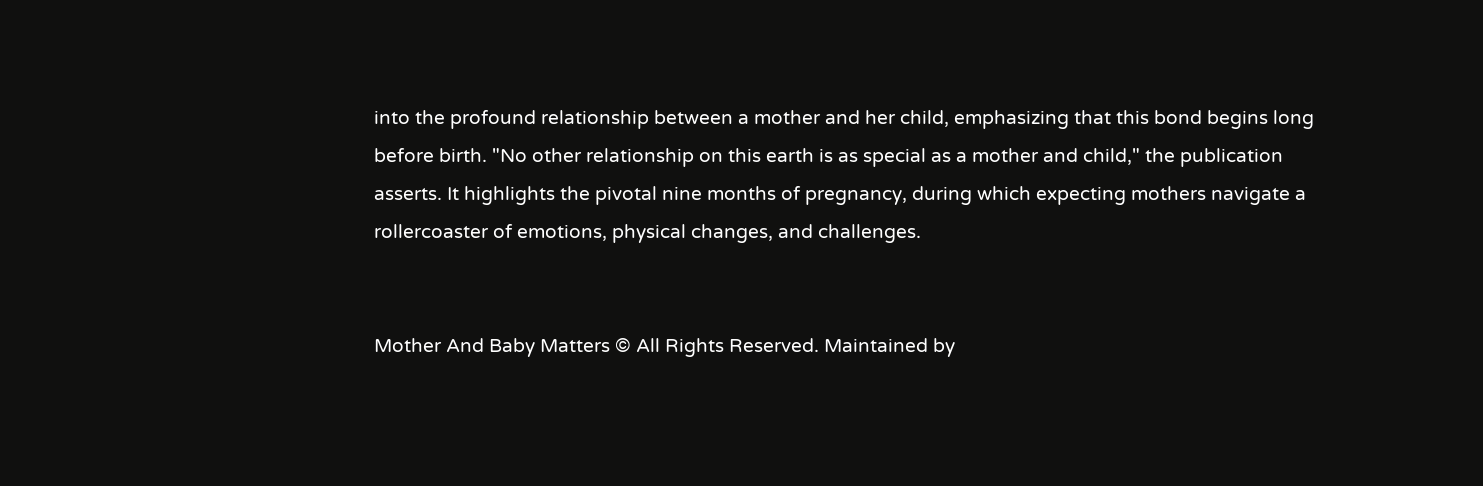into the profound relationship between a mother and her child, emphasizing that this bond begins long before birth. "No other relationship on this earth is as special as a mother and child," the publication asserts. It highlights the pivotal nine months of pregnancy, during which expecting mothers navigate a rollercoaster of emotions, physical changes, and challenges.


Mother And Baby Matters © All Rights Reserved. Maintained by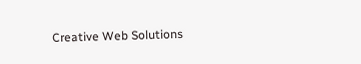Creative Web Solutions